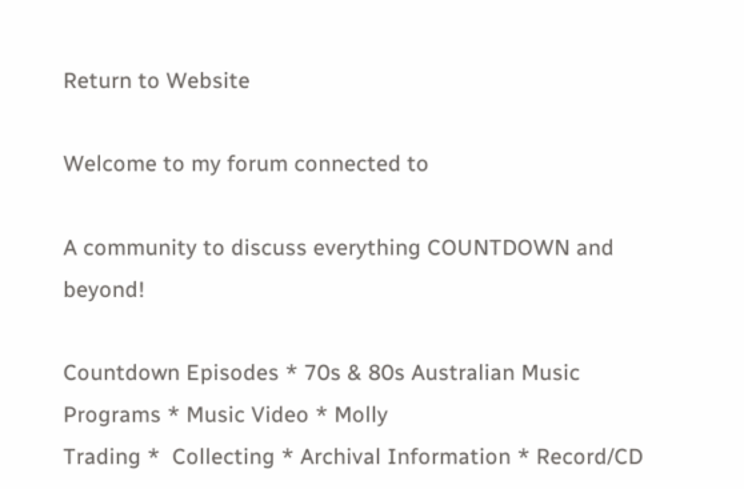Return to Website

Welcome to my forum connected to

A community to discuss everything COUNTDOWN and beyond!

Countdown Episodes * 70s & 80s Australian Music Programs * Music Video * Molly
Trading *  Collecting * Archival Information * Record/CD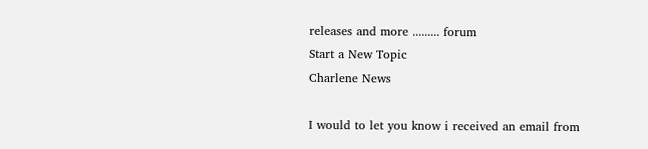releases and more ......... forum
Start a New Topic
Charlene News

I would to let you know i received an email from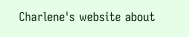Charlene's website about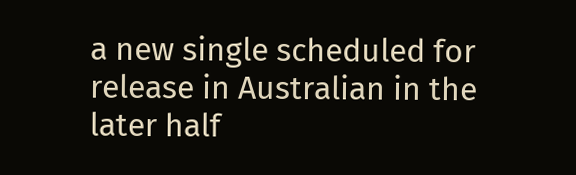a new single scheduled for release in Australian in the later half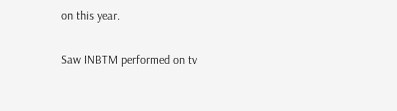on this year.

Saw INBTM performed on tv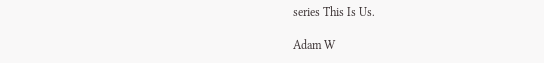series This Is Us.

Adam W